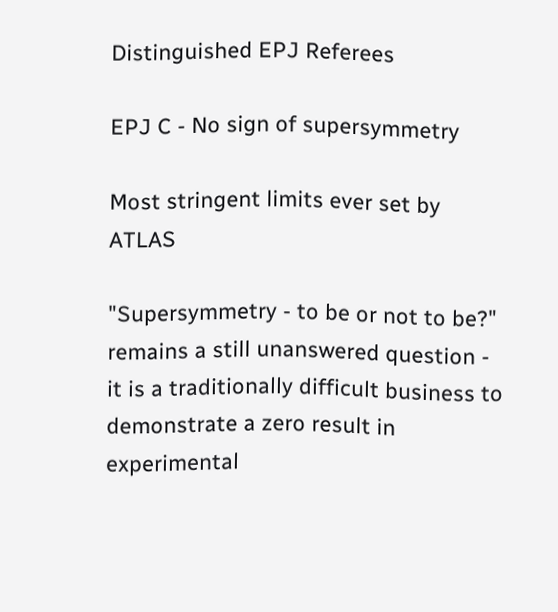Distinguished EPJ Referees

EPJ C - No sign of supersymmetry

Most stringent limits ever set by ATLAS

"Supersymmetry - to be or not to be?" remains a still unanswered question - it is a traditionally difficult business to demonstrate a zero result in experimental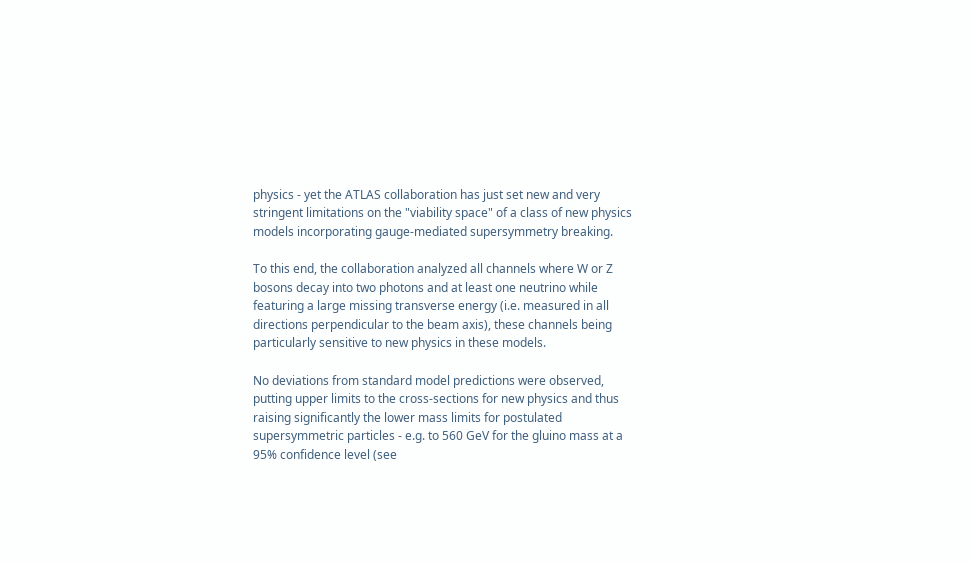physics - yet the ATLAS collaboration has just set new and very stringent limitations on the "viability space" of a class of new physics models incorporating gauge-mediated supersymmetry breaking.

To this end, the collaboration analyzed all channels where W or Z bosons decay into two photons and at least one neutrino while featuring a large missing transverse energy (i.e. measured in all directions perpendicular to the beam axis), these channels being particularly sensitive to new physics in these models.

No deviations from standard model predictions were observed, putting upper limits to the cross-sections for new physics and thus raising significantly the lower mass limits for postulated supersymmetric particles - e.g. to 560 GeV for the gluino mass at a 95% confidence level (see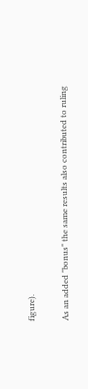figure).

As an added "bonus" the same results also contributed to ruling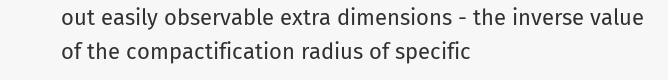out easily observable extra dimensions - the inverse value of the compactification radius of specific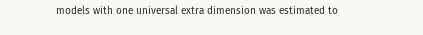models with one universal extra dimension was estimated to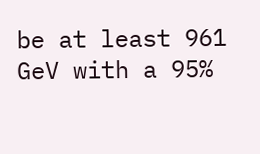be at least 961 GeV with a 95%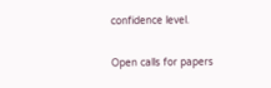confidence level.

Open calls for papers